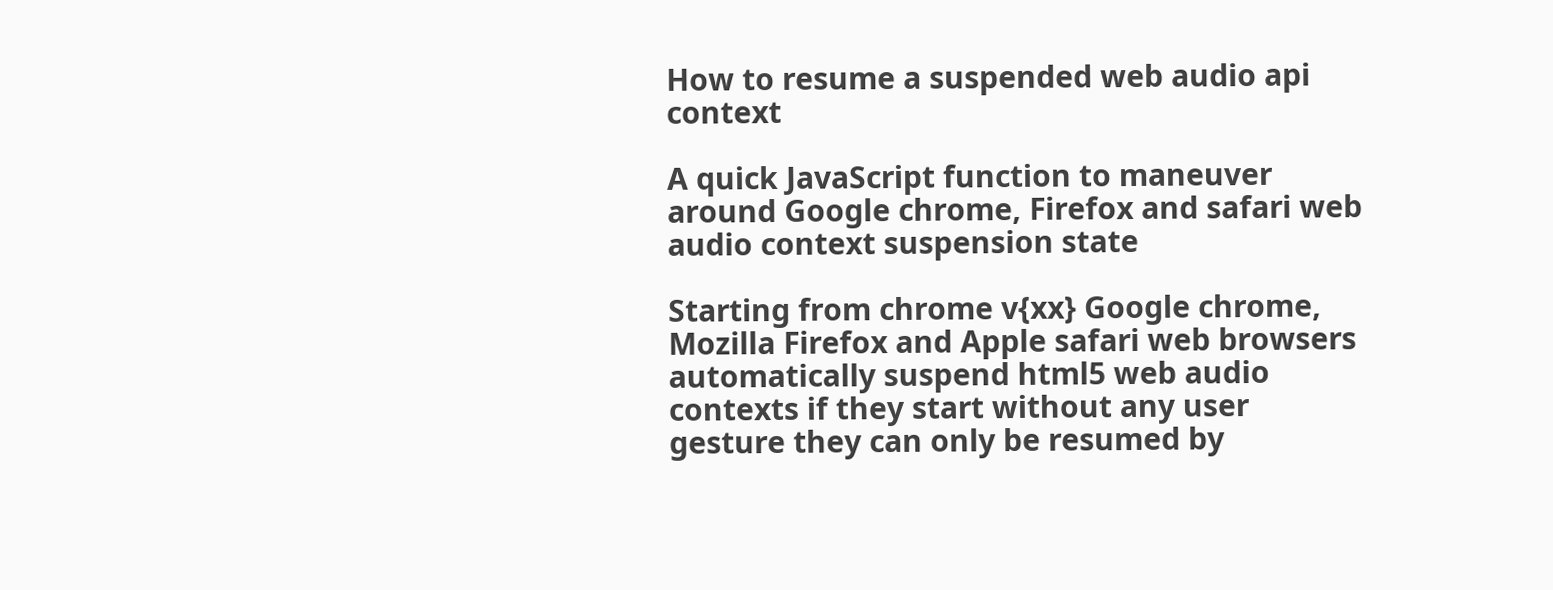How to resume a suspended web audio api context

A quick JavaScript function to maneuver around Google chrome, Firefox and safari web audio context suspension state

Starting from chrome v{xx} Google chrome, Mozilla Firefox and Apple safari web browsers automatically suspend html5 web audio contexts if they start without any user gesture they can only be resumed by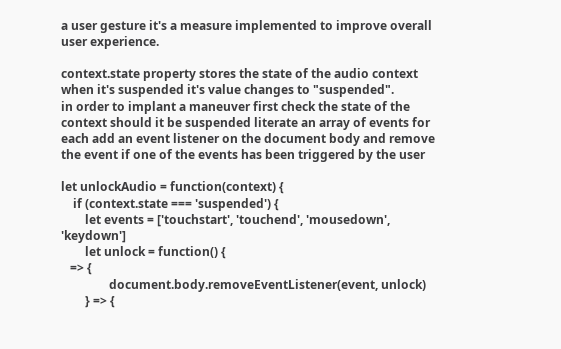a user gesture it's a measure implemented to improve overall user experience.

context.state property stores the state of the audio context when it's suspended it's value changes to "suspended".
in order to implant a maneuver first check the state of the context should it be suspended literate an array of events for each add an event listener on the document body and remove the event if one of the events has been triggered by the user

let unlockAudio = function(context) {
    if (context.state === 'suspended') {
        let events = ['touchstart', 'touchend', 'mousedown', 'keydown']
        let unlock = function() {
   => {
                document.body.removeEventListener(event, unlock)
        } => {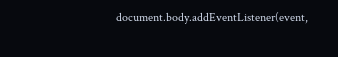document.body.addEventListener(event,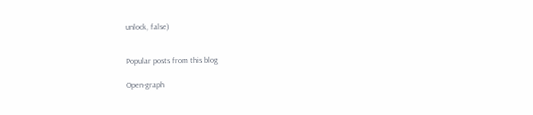unlock, false)


Popular posts from this blog

Open-graph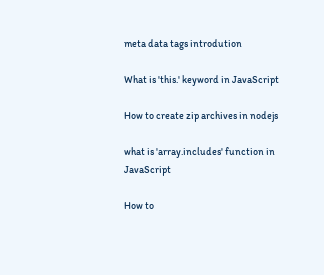meta data tags introdution

What is 'this.' keyword in JavaScript

How to create zip archives in nodejs

what is 'array.includes' function in JavaScript

How to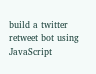build a twitter retweet bot using JavaScript